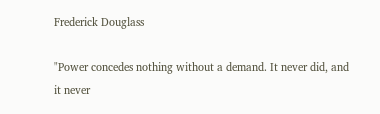Frederick Douglass

"Power concedes nothing without a demand. It never did, and it never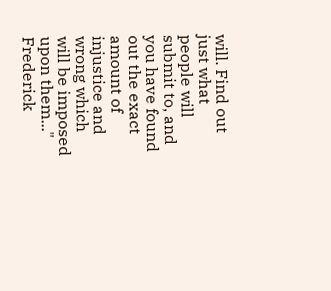will. Find out just what people will submit to, and you have found out the exact amount of injustice and wrong which will be imposed upon them..." Frederick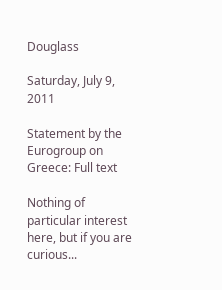Douglass

Saturday, July 9, 2011

Statement by the Eurogroup on Greece: Full text

Nothing of particular interest here, but if you are curious...